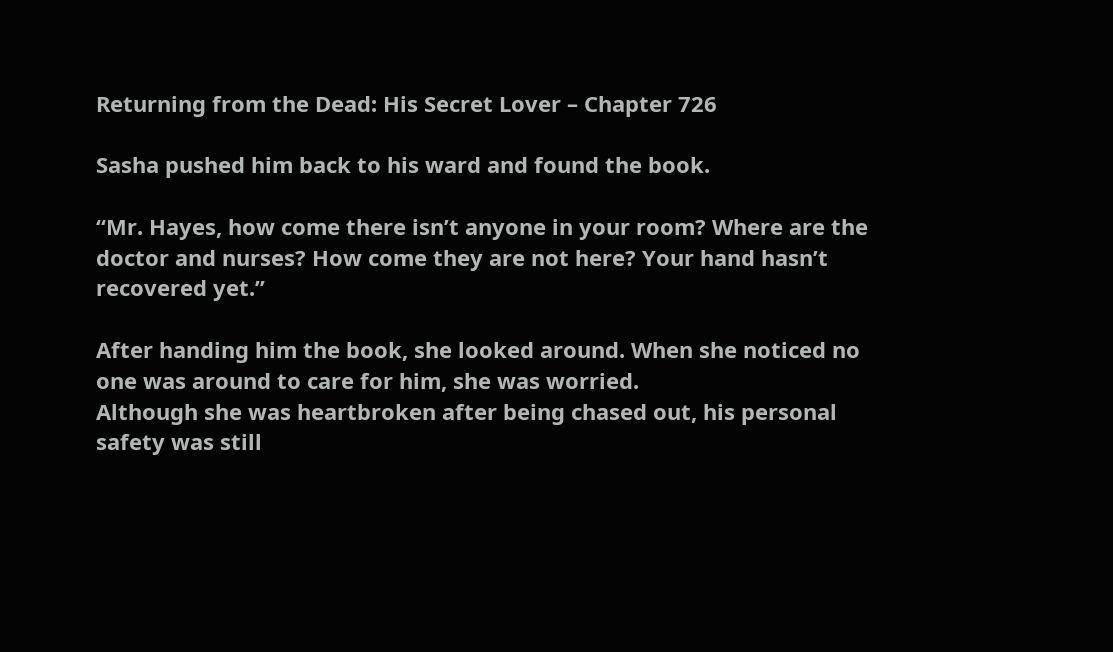Returning from the Dead: His Secret Lover – Chapter 726

Sasha pushed him back to his ward and found the book.

“Mr. Hayes, how come there isn’t anyone in your room? Where are the doctor and nurses? How come they are not here? Your hand hasn’t recovered yet.”

After handing him the book, she looked around. When she noticed no one was around to care for him, she was worried.
Although she was heartbroken after being chased out, his personal safety was still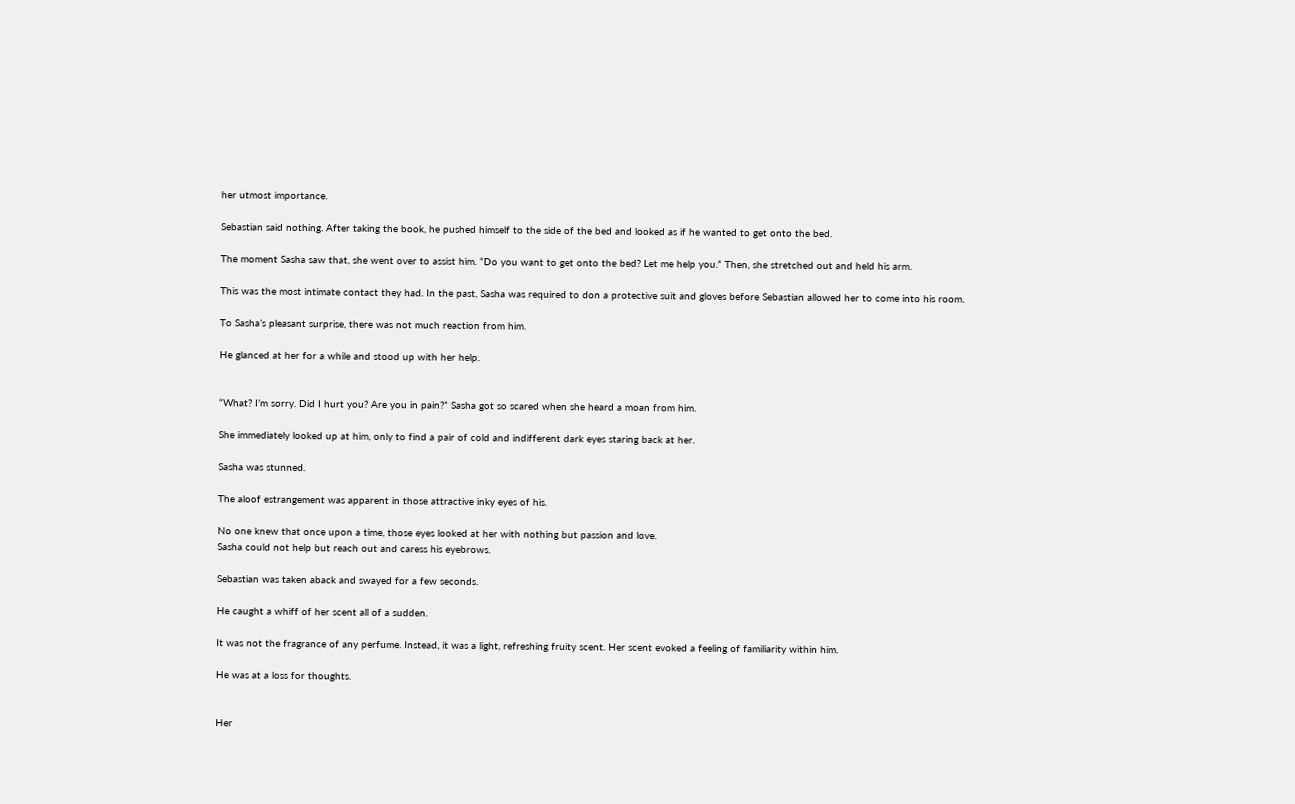her utmost importance.

Sebastian said nothing. After taking the book, he pushed himself to the side of the bed and looked as if he wanted to get onto the bed.

The moment Sasha saw that, she went over to assist him. “Do you want to get onto the bed? Let me help you.” Then, she stretched out and held his arm.

This was the most intimate contact they had. In the past, Sasha was required to don a protective suit and gloves before Sebastian allowed her to come into his room.

To Sasha’s pleasant surprise, there was not much reaction from him.

He glanced at her for a while and stood up with her help.


“What? I’m sorry. Did I hurt you? Are you in pain?” Sasha got so scared when she heard a moan from him.

She immediately looked up at him, only to find a pair of cold and indifferent dark eyes staring back at her.

Sasha was stunned.

The aloof estrangement was apparent in those attractive inky eyes of his.

No one knew that once upon a time, those eyes looked at her with nothing but passion and love.
Sasha could not help but reach out and caress his eyebrows.

Sebastian was taken aback and swayed for a few seconds.

He caught a whiff of her scent all of a sudden.

It was not the fragrance of any perfume. Instead, it was a light, refreshing fruity scent. Her scent evoked a feeling of familiarity within him.

He was at a loss for thoughts.


Her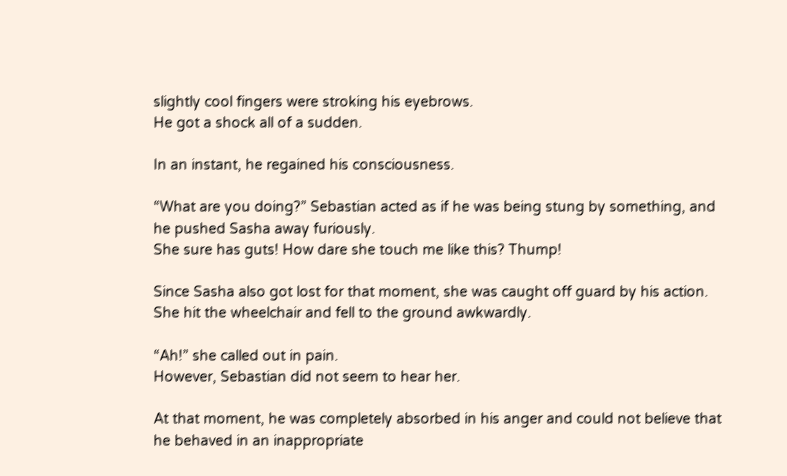slightly cool fingers were stroking his eyebrows.
He got a shock all of a sudden.

In an instant, he regained his consciousness.

“What are you doing?” Sebastian acted as if he was being stung by something, and he pushed Sasha away furiously.
She sure has guts! How dare she touch me like this? Thump!

Since Sasha also got lost for that moment, she was caught off guard by his action. She hit the wheelchair and fell to the ground awkwardly.

“Ah!” she called out in pain.
However, Sebastian did not seem to hear her.

At that moment, he was completely absorbed in his anger and could not believe that he behaved in an inappropriate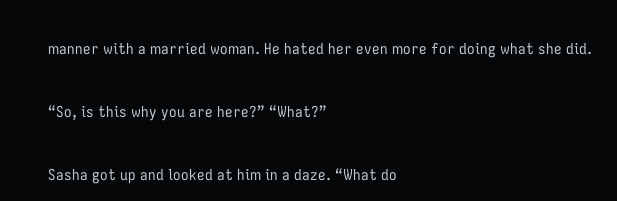manner with a married woman. He hated her even more for doing what she did.

“So, is this why you are here?” “What?”

Sasha got up and looked at him in a daze. “What do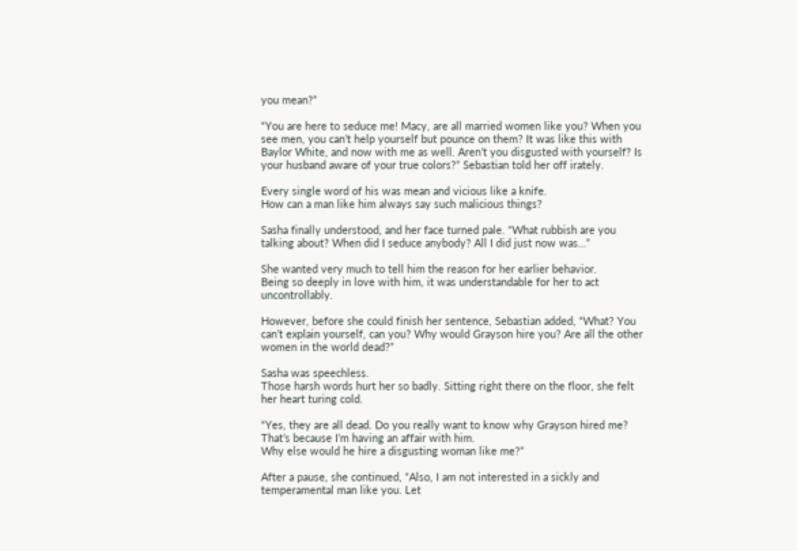you mean?”

“You are here to seduce me! Macy, are all married women like you? When you see men, you can’t help yourself but pounce on them? It was like this with Baylor White, and now with me as well. Aren’t you disgusted with yourself? Is your husband aware of your true colors?” Sebastian told her off irately.

Every single word of his was mean and vicious like a knife.
How can a man like him always say such malicious things?

Sasha finally understood, and her face turned pale. “What rubbish are you talking about? When did I seduce anybody? All I did just now was…”

She wanted very much to tell him the reason for her earlier behavior.
Being so deeply in love with him, it was understandable for her to act uncontrollably.

However, before she could finish her sentence, Sebastian added, “What? You can’t explain yourself, can you? Why would Grayson hire you? Are all the other women in the world dead?”

Sasha was speechless.
Those harsh words hurt her so badly. Sitting right there on the floor, she felt her heart turing cold.

“Yes, they are all dead. Do you really want to know why Grayson hired me? That’s because I’m having an affair with him.
Why else would he hire a disgusting woman like me?”

After a pause, she continued, “Also, I am not interested in a sickly and temperamental man like you. Let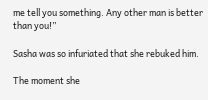me tell you something. Any other man is better than you!”

Sasha was so infuriated that she rebuked him.

The moment she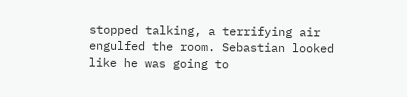stopped talking, a terrifying air engulfed the room. Sebastian looked like he was going to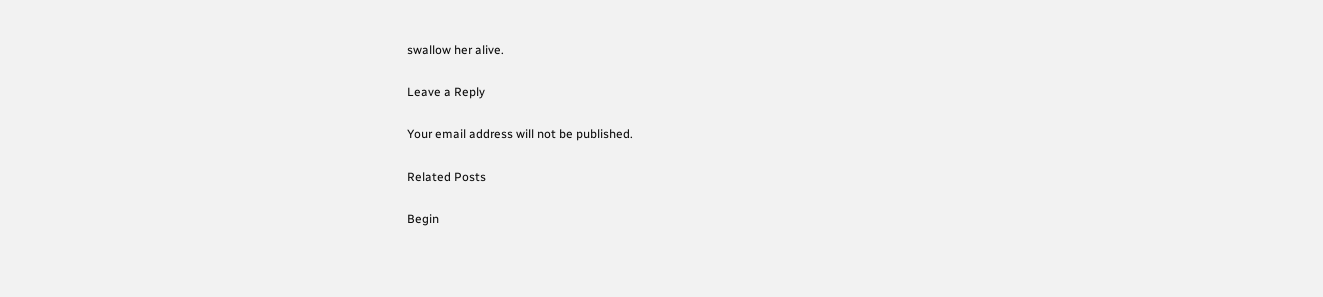swallow her alive.

Leave a Reply

Your email address will not be published.

Related Posts

Begin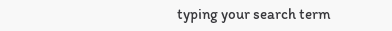typing your search term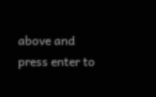above and press enter to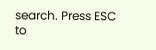search. Press ESC to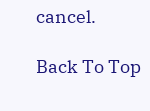cancel.

Back To Top